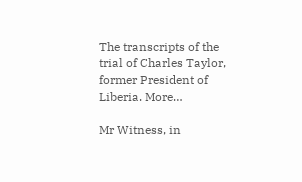The transcripts of the trial of Charles Taylor, former President of Liberia. More…

Mr Witness, in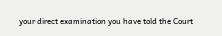your direct examination you have told the Court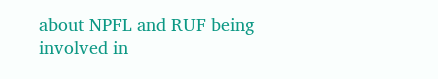about NPFL and RUF being involved in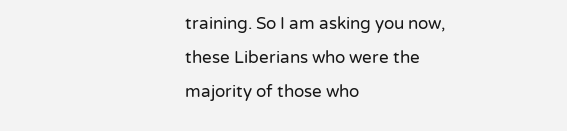training. So I am asking you now, these Liberians who were the majority of those who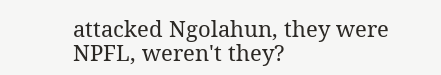attacked Ngolahun, they were NPFL, weren't they?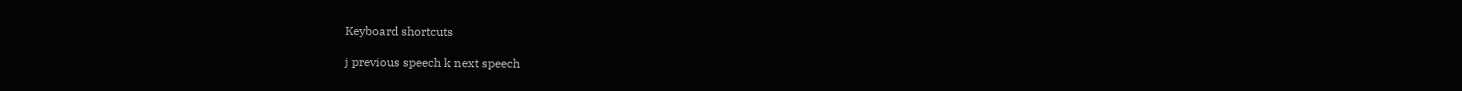Keyboard shortcuts

j previous speech k next speech